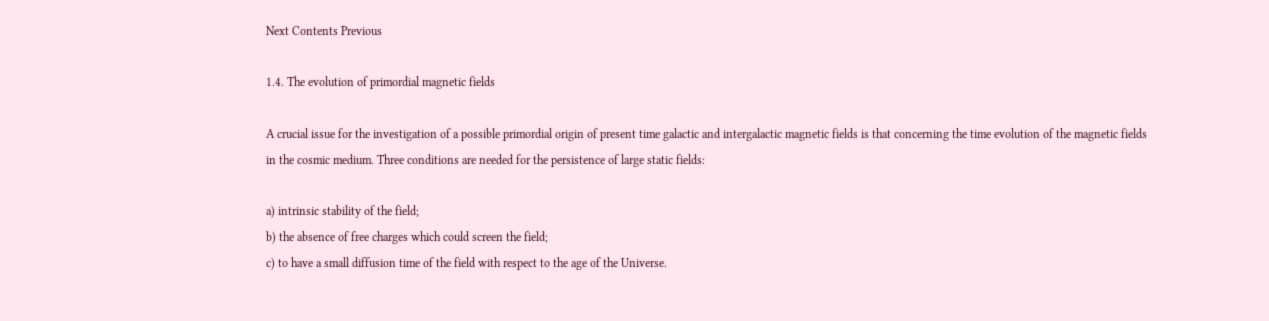Next Contents Previous

1.4. The evolution of primordial magnetic fields

A crucial issue for the investigation of a possible primordial origin of present time galactic and intergalactic magnetic fields is that concerning the time evolution of the magnetic fields in the cosmic medium. Three conditions are needed for the persistence of large static fields:

a) intrinsic stability of the field;
b) the absence of free charges which could screen the field;
c) to have a small diffusion time of the field with respect to the age of the Universe.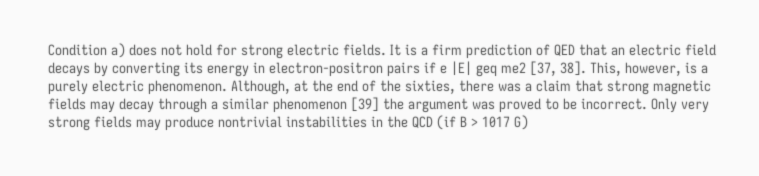Condition a) does not hold for strong electric fields. It is a firm prediction of QED that an electric field decays by converting its energy in electron-positron pairs if e |E| geq me2 [37, 38]. This, however, is a purely electric phenomenon. Although, at the end of the sixties, there was a claim that strong magnetic fields may decay through a similar phenomenon [39] the argument was proved to be incorrect. Only very strong fields may produce nontrivial instabilities in the QCD (if B > 1017 G)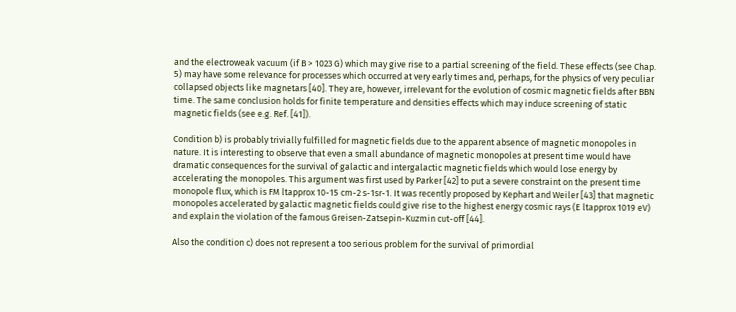and the electroweak vacuum (if B > 1023 G) which may give rise to a partial screening of the field. These effects (see Chap. 5) may have some relevance for processes which occurred at very early times and, perhaps, for the physics of very peculiar collapsed objects like magnetars [40]. They are, however, irrelevant for the evolution of cosmic magnetic fields after BBN time. The same conclusion holds for finite temperature and densities effects which may induce screening of static magnetic fields (see e.g. Ref. [41]).

Condition b) is probably trivially fulfilled for magnetic fields due to the apparent absence of magnetic monopoles in nature. It is interesting to observe that even a small abundance of magnetic monopoles at present time would have dramatic consequences for the survival of galactic and intergalactic magnetic fields which would lose energy by accelerating the monopoles. This argument was first used by Parker [42] to put a severe constraint on the present time monopole flux, which is FM ltapprox 10-15 cm-2 s-1sr-1. It was recently proposed by Kephart and Weiler [43] that magnetic monopoles accelerated by galactic magnetic fields could give rise to the highest energy cosmic rays (E ltapprox 1019 eV) and explain the violation of the famous Greisen-Zatsepin-Kuzmin cut-off [44].

Also the condition c) does not represent a too serious problem for the survival of primordial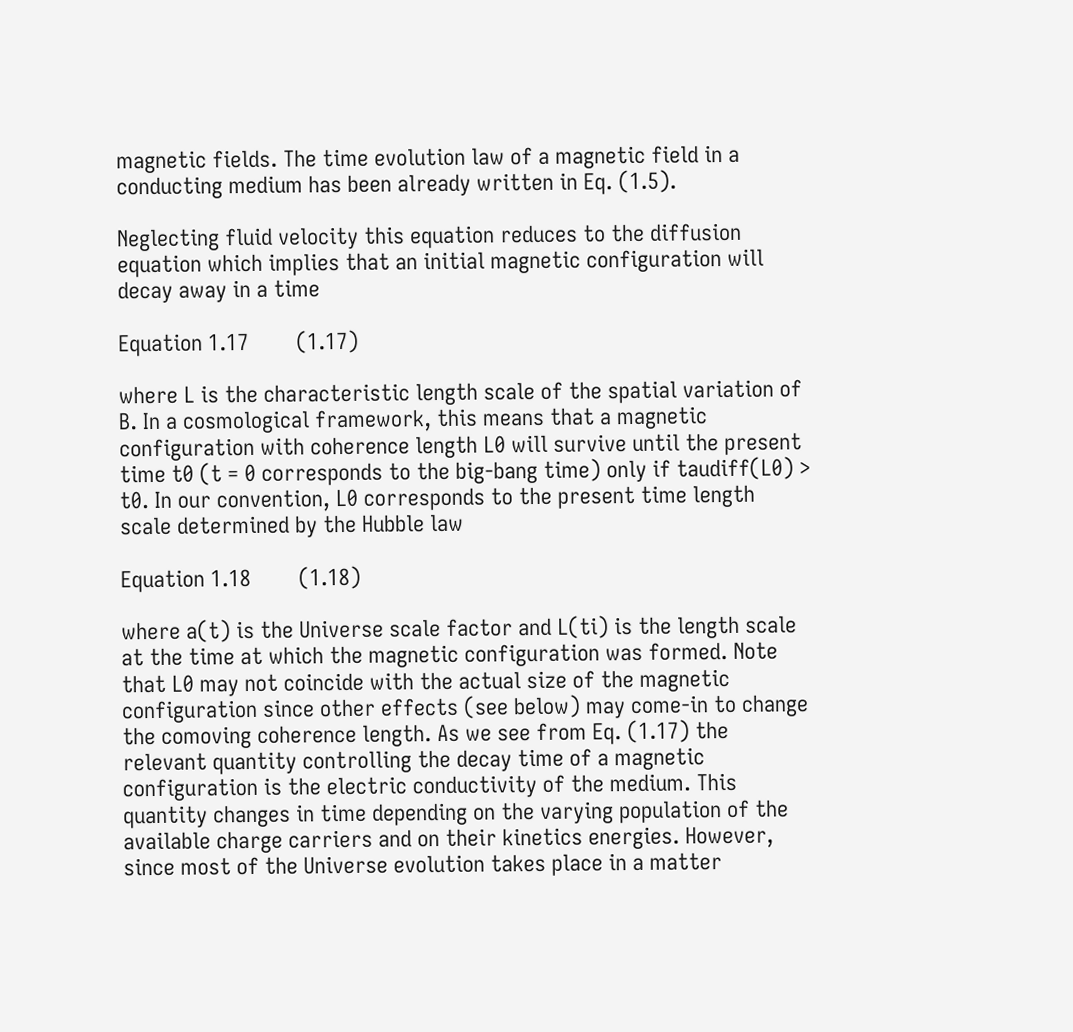magnetic fields. The time evolution law of a magnetic field in a conducting medium has been already written in Eq. (1.5).

Neglecting fluid velocity this equation reduces to the diffusion equation which implies that an initial magnetic configuration will decay away in a time

Equation 1.17        (1.17)

where L is the characteristic length scale of the spatial variation of B. In a cosmological framework, this means that a magnetic configuration with coherence length L0 will survive until the present time t0 (t = 0 corresponds to the big-bang time) only if taudiff(L0) > t0. In our convention, L0 corresponds to the present time length scale determined by the Hubble law

Equation 1.18        (1.18)

where a(t) is the Universe scale factor and L(ti) is the length scale at the time at which the magnetic configuration was formed. Note that L0 may not coincide with the actual size of the magnetic configuration since other effects (see below) may come-in to change the comoving coherence length. As we see from Eq. (1.17) the relevant quantity controlling the decay time of a magnetic configuration is the electric conductivity of the medium. This quantity changes in time depending on the varying population of the available charge carriers and on their kinetics energies. However, since most of the Universe evolution takes place in a matter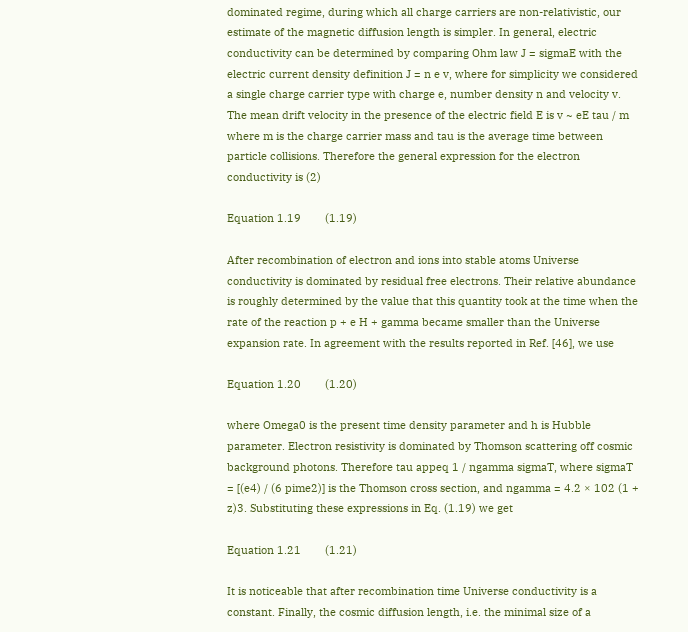dominated regime, during which all charge carriers are non-relativistic, our estimate of the magnetic diffusion length is simpler. In general, electric conductivity can be determined by comparing Ohm law J = sigmaE with the electric current density definition J = n e v, where for simplicity we considered a single charge carrier type with charge e, number density n and velocity v. The mean drift velocity in the presence of the electric field E is v ~ eE tau / m where m is the charge carrier mass and tau is the average time between particle collisions. Therefore the general expression for the electron conductivity is (2)

Equation 1.19        (1.19)

After recombination of electron and ions into stable atoms Universe conductivity is dominated by residual free electrons. Their relative abundance is roughly determined by the value that this quantity took at the time when the rate of the reaction p + e H + gamma became smaller than the Universe expansion rate. In agreement with the results reported in Ref. [46], we use

Equation 1.20        (1.20)

where Omega0 is the present time density parameter and h is Hubble parameter. Electron resistivity is dominated by Thomson scattering off cosmic background photons. Therefore tau appeq 1 / ngamma sigmaT, where sigmaT = [(e4) / (6 pime2)] is the Thomson cross section, and ngamma = 4.2 × 102 (1 + z)3. Substituting these expressions in Eq. (1.19) we get

Equation 1.21        (1.21)

It is noticeable that after recombination time Universe conductivity is a constant. Finally, the cosmic diffusion length, i.e. the minimal size of a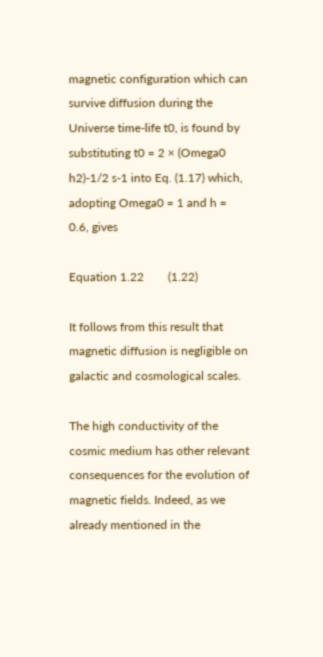magnetic configuration which can survive diffusion during the Universe time-life t0, is found by substituting t0 = 2 × (Omega0 h2)-1/2 s-1 into Eq. (1.17) which, adopting Omega0 = 1 and h = 0.6, gives

Equation 1.22        (1.22)

It follows from this result that magnetic diffusion is negligible on galactic and cosmological scales.

The high conductivity of the cosmic medium has other relevant consequences for the evolution of magnetic fields. Indeed, as we already mentioned in the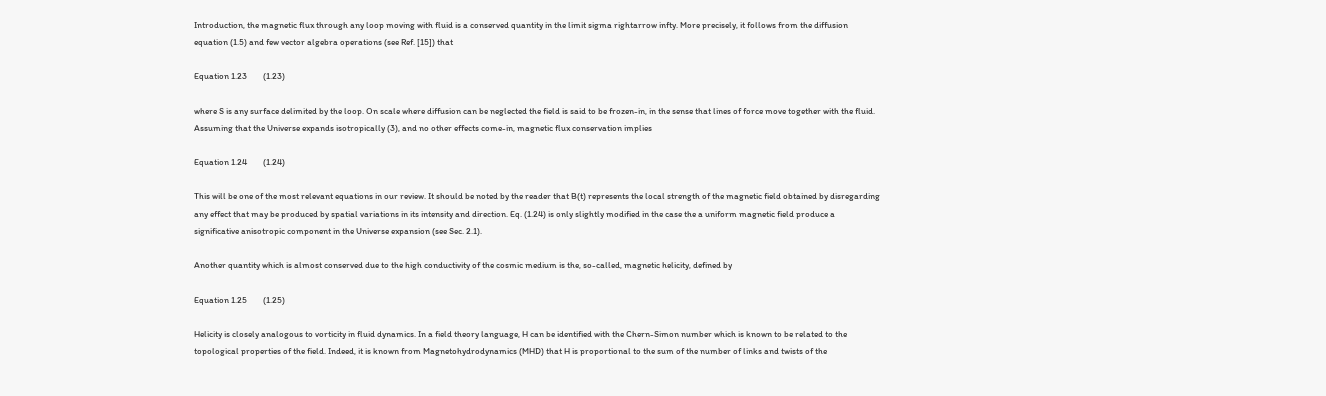Introduction, the magnetic flux through any loop moving with fluid is a conserved quantity in the limit sigma rightarrow infty. More precisely, it follows from the diffusion equation (1.5) and few vector algebra operations (see Ref. [15]) that

Equation 1.23        (1.23)

where S is any surface delimited by the loop. On scale where diffusion can be neglected the field is said to be frozen-in, in the sense that lines of force move together with the fluid. Assuming that the Universe expands isotropically (3), and no other effects come-in, magnetic flux conservation implies

Equation 1.24        (1.24)

This will be one of the most relevant equations in our review. It should be noted by the reader that B(t) represents the local strength of the magnetic field obtained by disregarding any effect that may be produced by spatial variations in its intensity and direction. Eq. (1.24) is only slightly modified in the case the a uniform magnetic field produce a significative anisotropic component in the Universe expansion (see Sec. 2.1).

Another quantity which is almost conserved due to the high conductivity of the cosmic medium is the, so-called, magnetic helicity, defined by

Equation 1.25        (1.25)

Helicity is closely analogous to vorticity in fluid dynamics. In a field theory language, H can be identified with the Chern-Simon number which is known to be related to the topological properties of the field. Indeed, it is known from Magnetohydrodynamics (MHD) that H is proportional to the sum of the number of links and twists of the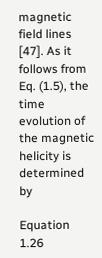magnetic field lines [47]. As it follows from Eq. (1.5), the time evolution of the magnetic helicity is determined by

Equation 1.26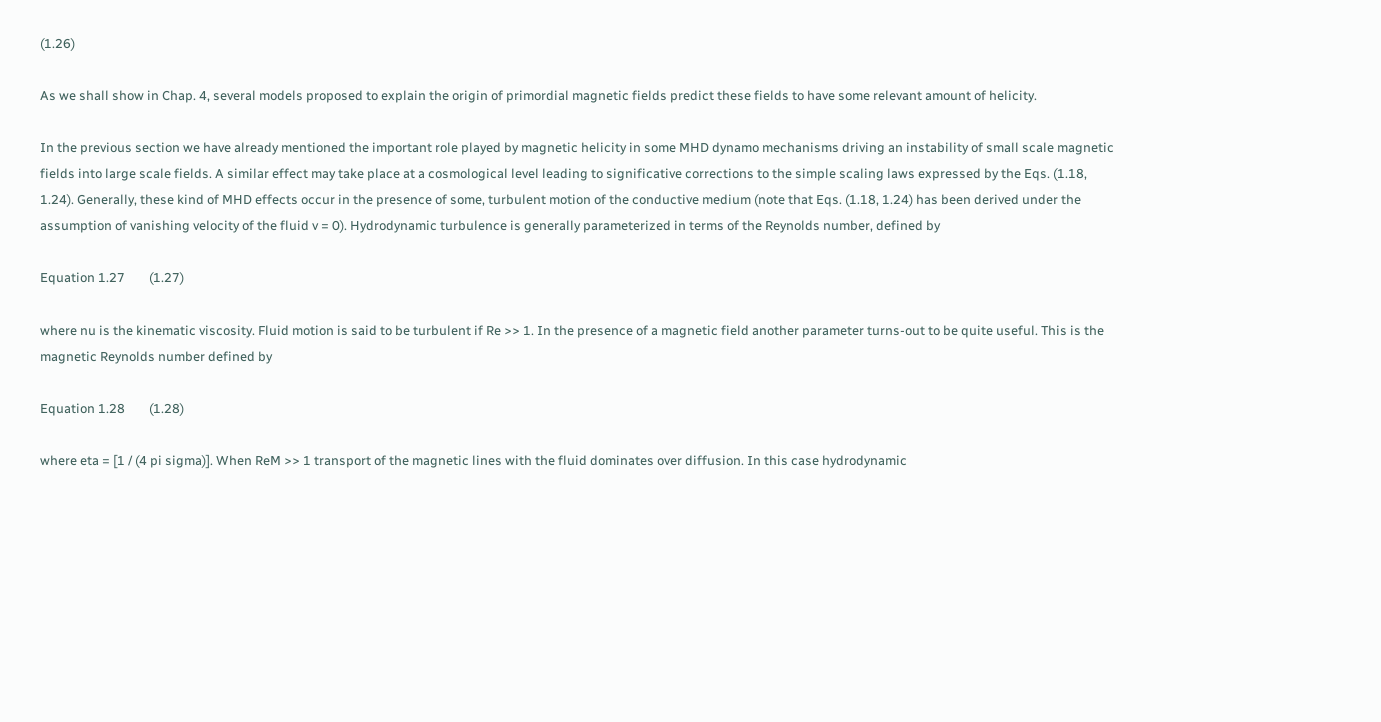(1.26)

As we shall show in Chap. 4, several models proposed to explain the origin of primordial magnetic fields predict these fields to have some relevant amount of helicity.

In the previous section we have already mentioned the important role played by magnetic helicity in some MHD dynamo mechanisms driving an instability of small scale magnetic fields into large scale fields. A similar effect may take place at a cosmological level leading to significative corrections to the simple scaling laws expressed by the Eqs. (1.18, 1.24). Generally, these kind of MHD effects occur in the presence of some, turbulent motion of the conductive medium (note that Eqs. (1.18, 1.24) has been derived under the assumption of vanishing velocity of the fluid v = 0). Hydrodynamic turbulence is generally parameterized in terms of the Reynolds number, defined by

Equation 1.27        (1.27)

where nu is the kinematic viscosity. Fluid motion is said to be turbulent if Re >> 1. In the presence of a magnetic field another parameter turns-out to be quite useful. This is the magnetic Reynolds number defined by

Equation 1.28        (1.28)

where eta = [1 / (4 pi sigma)]. When ReM >> 1 transport of the magnetic lines with the fluid dominates over diffusion. In this case hydrodynamic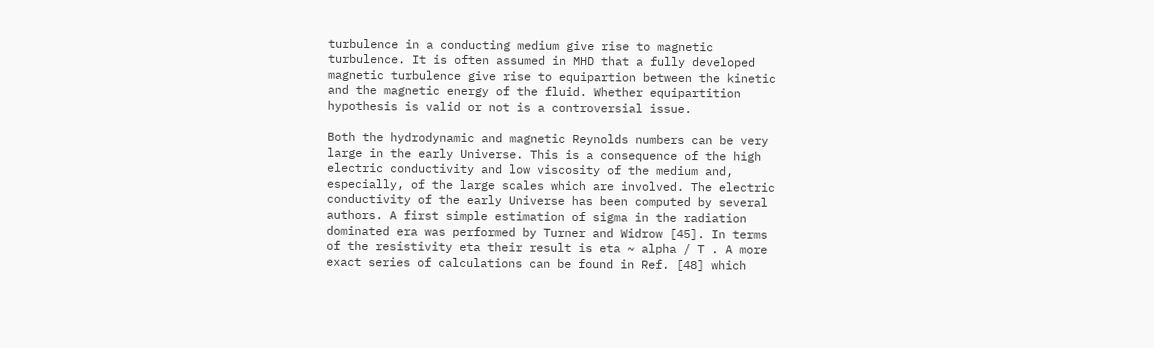turbulence in a conducting medium give rise to magnetic turbulence. It is often assumed in MHD that a fully developed magnetic turbulence give rise to equipartion between the kinetic and the magnetic energy of the fluid. Whether equipartition hypothesis is valid or not is a controversial issue.

Both the hydrodynamic and magnetic Reynolds numbers can be very large in the early Universe. This is a consequence of the high electric conductivity and low viscosity of the medium and, especially, of the large scales which are involved. The electric conductivity of the early Universe has been computed by several authors. A first simple estimation of sigma in the radiation dominated era was performed by Turner and Widrow [45]. In terms of the resistivity eta their result is eta ~ alpha / T . A more exact series of calculations can be found in Ref. [48] which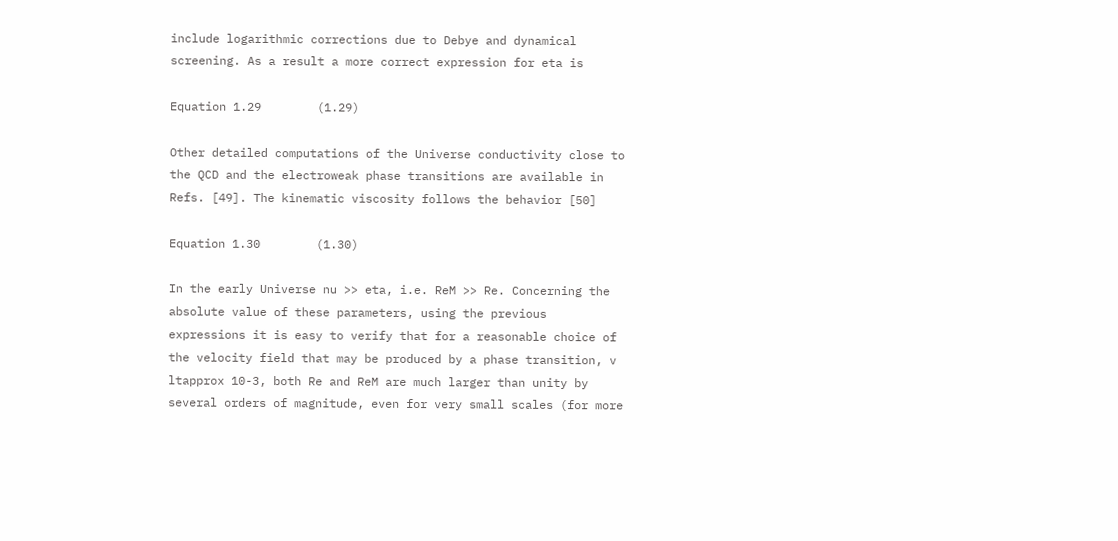include logarithmic corrections due to Debye and dynamical screening. As a result a more correct expression for eta is

Equation 1.29        (1.29)

Other detailed computations of the Universe conductivity close to the QCD and the electroweak phase transitions are available in Refs. [49]. The kinematic viscosity follows the behavior [50]

Equation 1.30        (1.30)

In the early Universe nu >> eta, i.e. ReM >> Re. Concerning the absolute value of these parameters, using the previous expressions it is easy to verify that for a reasonable choice of the velocity field that may be produced by a phase transition, v ltapprox 10-3, both Re and ReM are much larger than unity by several orders of magnitude, even for very small scales (for more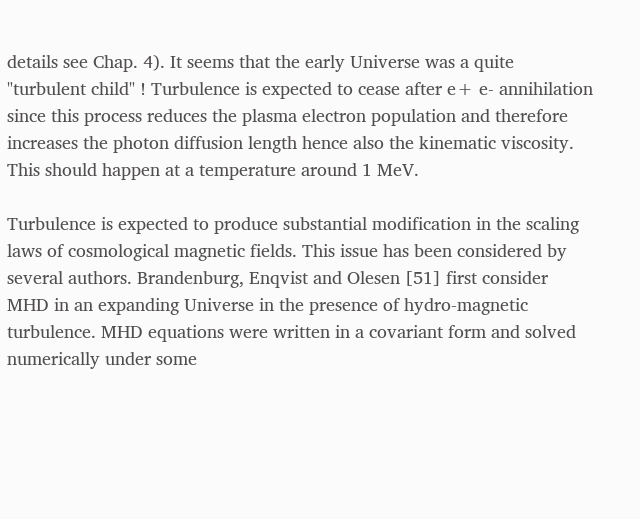details see Chap. 4). It seems that the early Universe was a quite "turbulent child" ! Turbulence is expected to cease after e+ e- annihilation since this process reduces the plasma electron population and therefore increases the photon diffusion length hence also the kinematic viscosity. This should happen at a temperature around 1 MeV.

Turbulence is expected to produce substantial modification in the scaling laws of cosmological magnetic fields. This issue has been considered by several authors. Brandenburg, Enqvist and Olesen [51] first consider MHD in an expanding Universe in the presence of hydro-magnetic turbulence. MHD equations were written in a covariant form and solved numerically under some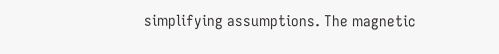simplifying assumptions. The magnetic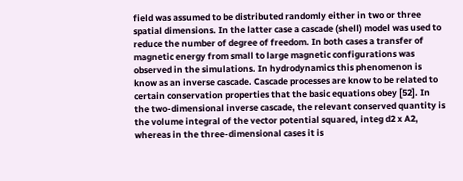field was assumed to be distributed randomly either in two or three spatial dimensions. In the latter case a cascade (shell) model was used to reduce the number of degree of freedom. In both cases a transfer of magnetic energy from small to large magnetic configurations was observed in the simulations. In hydrodynamics this phenomenon is know as an inverse cascade. Cascade processes are know to be related to certain conservation properties that the basic equations obey [52]. In the two-dimensional inverse cascade, the relevant conserved quantity is the volume integral of the vector potential squared, integ d2 x A2, whereas in the three-dimensional cases it is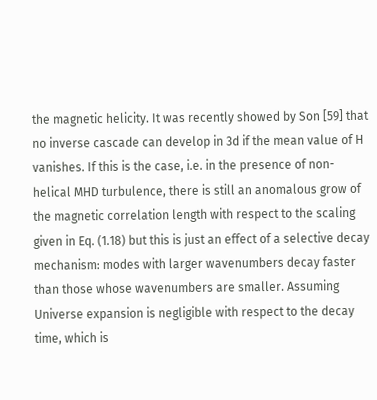the magnetic helicity. It was recently showed by Son [59] that no inverse cascade can develop in 3d if the mean value of H vanishes. If this is the case, i.e. in the presence of non-helical MHD turbulence, there is still an anomalous grow of the magnetic correlation length with respect to the scaling given in Eq. (1.18) but this is just an effect of a selective decay mechanism: modes with larger wavenumbers decay faster than those whose wavenumbers are smaller. Assuming Universe expansion is negligible with respect to the decay time, which is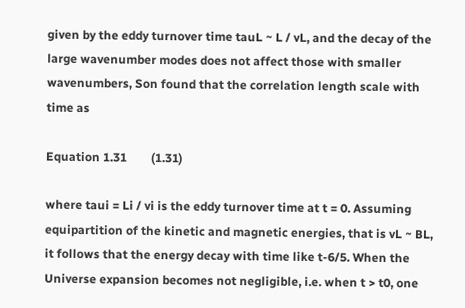given by the eddy turnover time tauL ~ L / vL, and the decay of the large wavenumber modes does not affect those with smaller wavenumbers, Son found that the correlation length scale with time as

Equation 1.31        (1.31)

where taui = Li / vi is the eddy turnover time at t = 0. Assuming equipartition of the kinetic and magnetic energies, that is vL ~ BL, it follows that the energy decay with time like t-6/5. When the Universe expansion becomes not negligible, i.e. when t > t0, one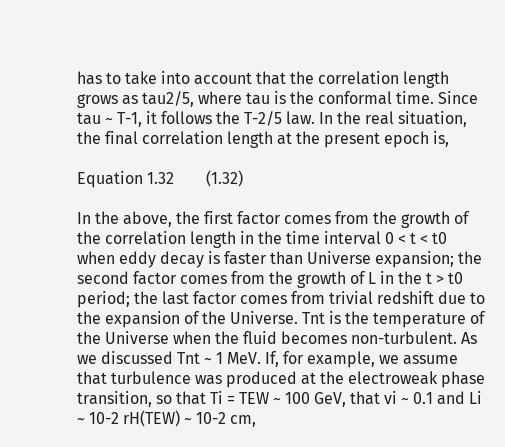has to take into account that the correlation length grows as tau2/5, where tau is the conformal time. Since tau ~ T-1, it follows the T-2/5 law. In the real situation, the final correlation length at the present epoch is,

Equation 1.32        (1.32)

In the above, the first factor comes from the growth of the correlation length in the time interval 0 < t < t0 when eddy decay is faster than Universe expansion; the second factor comes from the growth of L in the t > t0 period; the last factor comes from trivial redshift due to the expansion of the Universe. Tnt is the temperature of the Universe when the fluid becomes non-turbulent. As we discussed Tnt ~ 1 MeV. If, for example, we assume that turbulence was produced at the electroweak phase transition, so that Ti = TEW ~ 100 GeV, that vi ~ 0.1 and Li ~ 10-2 rH(TEW) ~ 10-2 cm,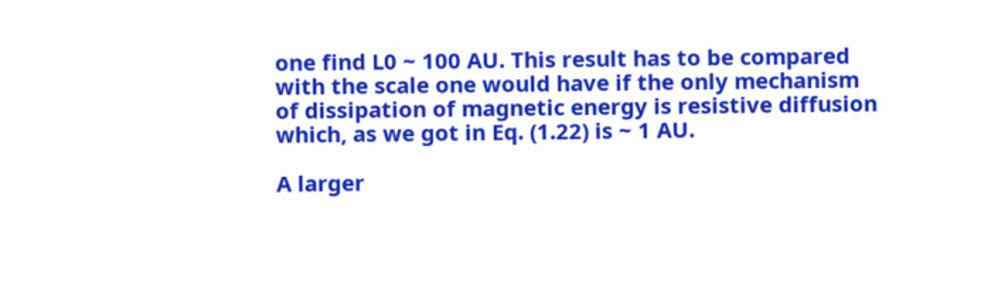one find L0 ~ 100 AU. This result has to be compared with the scale one would have if the only mechanism of dissipation of magnetic energy is resistive diffusion which, as we got in Eq. (1.22) is ~ 1 AU.

A larger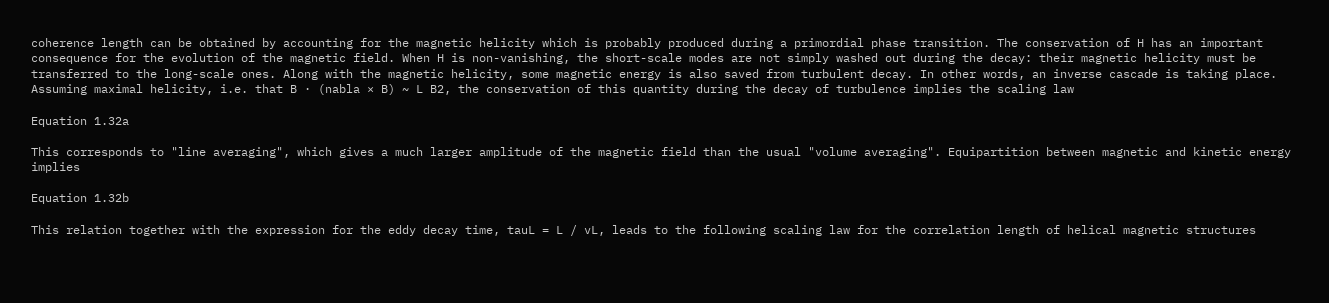coherence length can be obtained by accounting for the magnetic helicity which is probably produced during a primordial phase transition. The conservation of H has an important consequence for the evolution of the magnetic field. When H is non-vanishing, the short-scale modes are not simply washed out during the decay: their magnetic helicity must be transferred to the long-scale ones. Along with the magnetic helicity, some magnetic energy is also saved from turbulent decay. In other words, an inverse cascade is taking place. Assuming maximal helicity, i.e. that B · (nabla × B) ~ L B2, the conservation of this quantity during the decay of turbulence implies the scaling law

Equation 1.32a

This corresponds to "line averaging", which gives a much larger amplitude of the magnetic field than the usual "volume averaging". Equipartition between magnetic and kinetic energy implies

Equation 1.32b

This relation together with the expression for the eddy decay time, tauL = L / vL, leads to the following scaling law for the correlation length of helical magnetic structures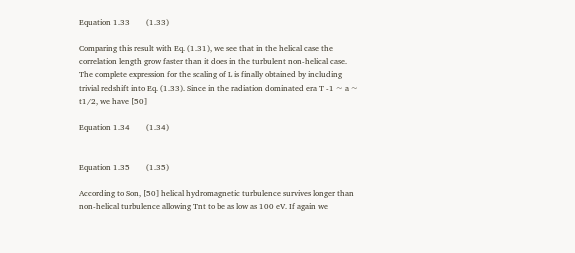Equation 1.33        (1.33)

Comparing this result with Eq. (1.31), we see that in the helical case the correlation length grow faster than it does in the turbulent non-helical case. The complete expression for the scaling of L is finally obtained by including trivial redshift into Eq. (1.33). Since in the radiation dominated era T -1 ~ a ~ t1/2, we have [50]

Equation 1.34        (1.34)


Equation 1.35        (1.35)

According to Son, [50] helical hydromagnetic turbulence survives longer than non-helical turbulence allowing Tnt to be as low as 100 eV. If again we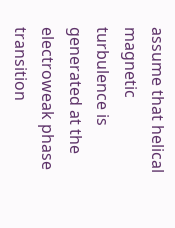assume that helical magnetic turbulence is generated at the electroweak phase transition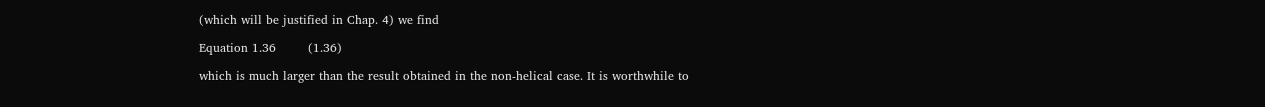(which will be justified in Chap. 4) we find

Equation 1.36        (1.36)

which is much larger than the result obtained in the non-helical case. It is worthwhile to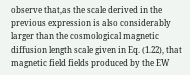observe that,as the scale derived in the previous expression is also considerably larger than the cosmological magnetic diffusion length scale given in Eq. (1.22), that magnetic field fields produced by the EW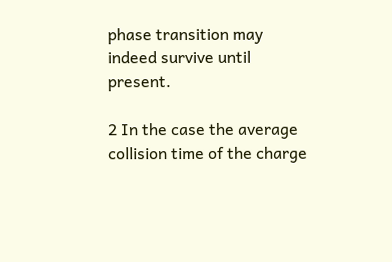phase transition may indeed survive until present.

2 In the case the average collision time of the charge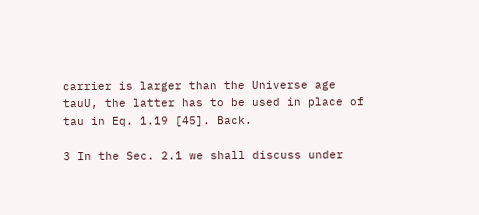carrier is larger than the Universe age tauU, the latter has to be used in place of tau in Eq. 1.19 [45]. Back.

3 In the Sec. 2.1 we shall discuss under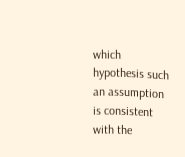which hypothesis such an assumption is consistent with the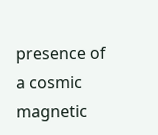presence of a cosmic magnetic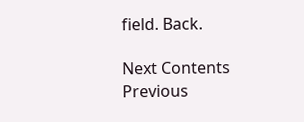field. Back.

Next Contents Previous